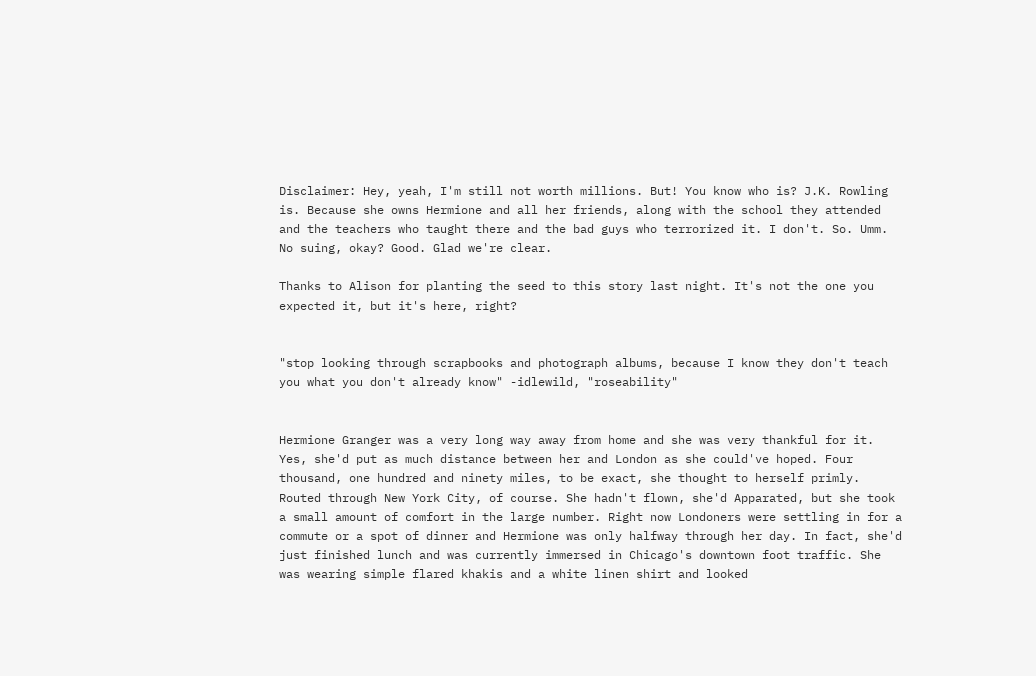Disclaimer: Hey, yeah, I'm still not worth millions. But! You know who is? J.K. Rowling is. Because she owns Hermione and all her friends, along with the school they attended and the teachers who taught there and the bad guys who terrorized it. I don't. So. Umm. No suing, okay? Good. Glad we're clear.

Thanks to Alison for planting the seed to this story last night. It's not the one you expected it, but it's here, right?


"stop looking through scrapbooks and photograph albums, because I know they don't teach you what you don't already know" -idlewild, "roseability"


Hermione Granger was a very long way away from home and she was very thankful for it. Yes, she'd put as much distance between her and London as she could've hoped. Four thousand, one hundred and ninety miles, to be exact, she thought to herself primly. Routed through New York City, of course. She hadn't flown, she'd Apparated, but she took a small amount of comfort in the large number. Right now Londoners were settling in for a commute or a spot of dinner and Hermione was only halfway through her day. In fact, she'd just finished lunch and was currently immersed in Chicago's downtown foot traffic. She was wearing simple flared khakis and a white linen shirt and looked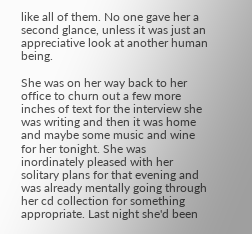like all of them. No one gave her a second glance, unless it was just an appreciative look at another human being.

She was on her way back to her office to churn out a few more inches of text for the interview she was writing and then it was home and maybe some music and wine for her tonight. She was inordinately pleased with her solitary plans for that evening and was already mentally going through her cd collection for something appropriate. Last night she'd been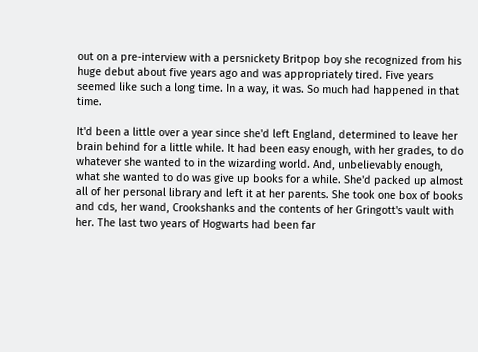out on a pre-interview with a persnickety Britpop boy she recognized from his huge debut about five years ago and was appropriately tired. Five years seemed like such a long time. In a way, it was. So much had happened in that time.

It'd been a little over a year since she'd left England, determined to leave her brain behind for a little while. It had been easy enough, with her grades, to do whatever she wanted to in the wizarding world. And, unbelievably enough, what she wanted to do was give up books for a while. She'd packed up almost all of her personal library and left it at her parents. She took one box of books and cds, her wand, Crookshanks and the contents of her Gringott's vault with her. The last two years of Hogwarts had been far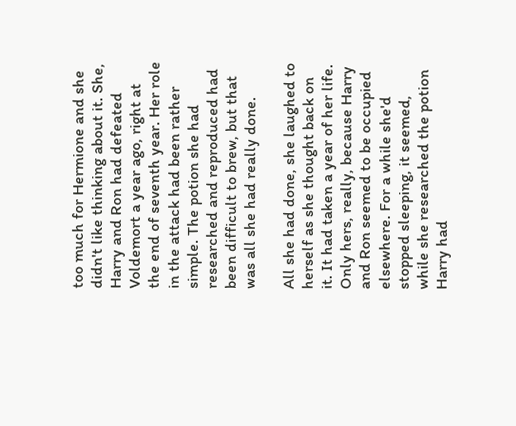too much for Hermione and she didn't like thinking about it. She, Harry and Ron had defeated Voldemort a year ago, right at the end of seventh year. Her role in the attack had been rather simple. The potion she had researched and reproduced had been difficult to brew, but that was all she had really done.

All she had done, she laughed to herself as she thought back on it. It had taken a year of her life. Only hers, really, because Harry and Ron seemed to be occupied elsewhere. For a while she'd stopped sleeping, it seemed, while she researched the potion Harry had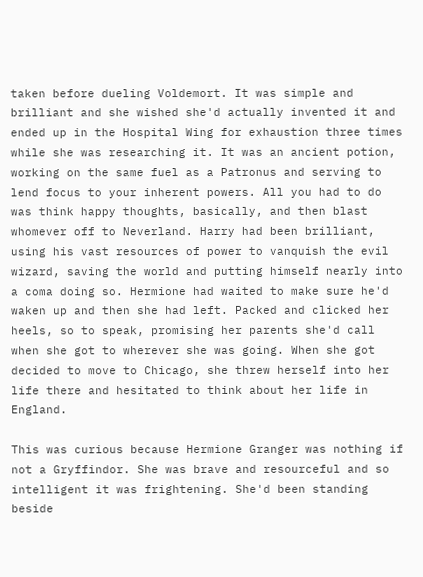taken before dueling Voldemort. It was simple and brilliant and she wished she'd actually invented it and ended up in the Hospital Wing for exhaustion three times while she was researching it. It was an ancient potion, working on the same fuel as a Patronus and serving to lend focus to your inherent powers. All you had to do was think happy thoughts, basically, and then blast whomever off to Neverland. Harry had been brilliant, using his vast resources of power to vanquish the evil wizard, saving the world and putting himself nearly into a coma doing so. Hermione had waited to make sure he'd waken up and then she had left. Packed and clicked her heels, so to speak, promising her parents she'd call when she got to wherever she was going. When she got decided to move to Chicago, she threw herself into her life there and hesitated to think about her life in England.

This was curious because Hermione Granger was nothing if not a Gryffindor. She was brave and resourceful and so intelligent it was frightening. She'd been standing beside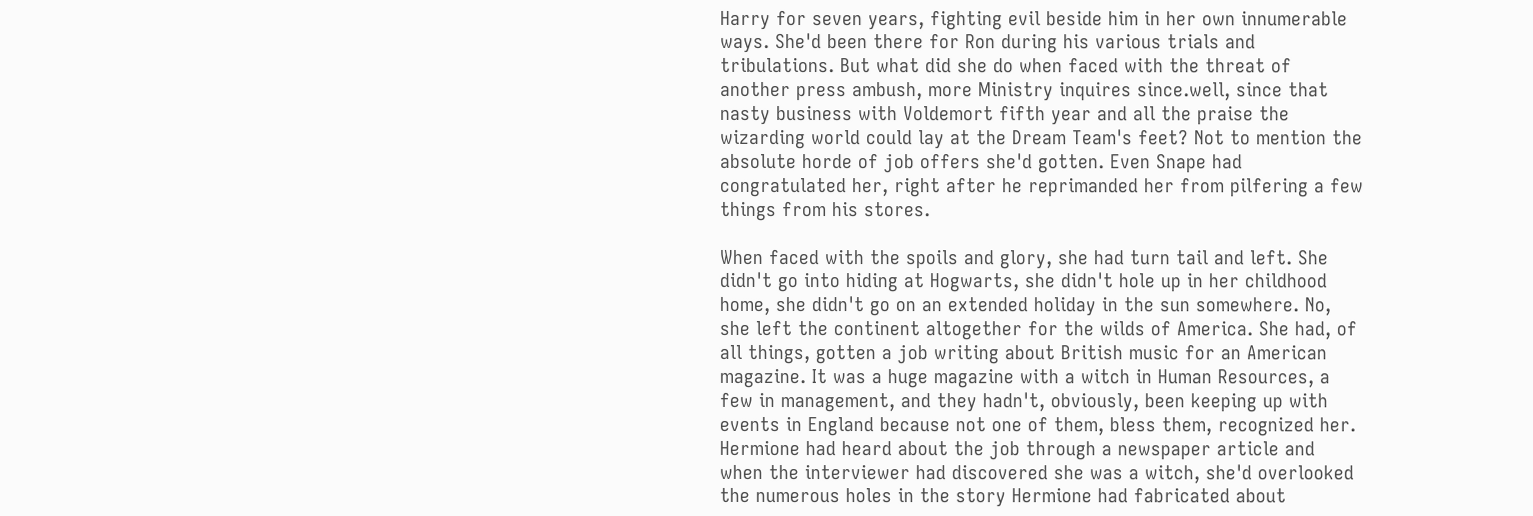Harry for seven years, fighting evil beside him in her own innumerable ways. She'd been there for Ron during his various trials and tribulations. But what did she do when faced with the threat of another press ambush, more Ministry inquires since.well, since that nasty business with Voldemort fifth year and all the praise the wizarding world could lay at the Dream Team's feet? Not to mention the absolute horde of job offers she'd gotten. Even Snape had congratulated her, right after he reprimanded her from pilfering a few things from his stores.

When faced with the spoils and glory, she had turn tail and left. She didn't go into hiding at Hogwarts, she didn't hole up in her childhood home, she didn't go on an extended holiday in the sun somewhere. No, she left the continent altogether for the wilds of America. She had, of all things, gotten a job writing about British music for an American magazine. It was a huge magazine with a witch in Human Resources, a few in management, and they hadn't, obviously, been keeping up with events in England because not one of them, bless them, recognized her. Hermione had heard about the job through a newspaper article and when the interviewer had discovered she was a witch, she'd overlooked the numerous holes in the story Hermione had fabricated about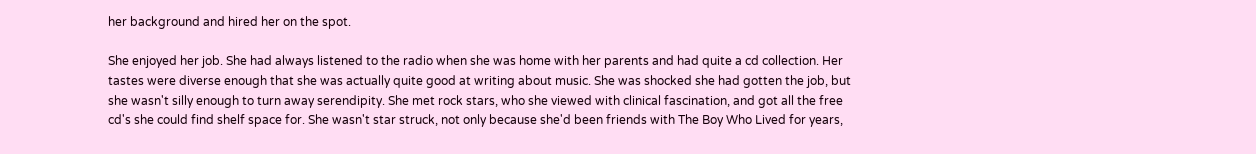her background and hired her on the spot.

She enjoyed her job. She had always listened to the radio when she was home with her parents and had quite a cd collection. Her tastes were diverse enough that she was actually quite good at writing about music. She was shocked she had gotten the job, but she wasn't silly enough to turn away serendipity. She met rock stars, who she viewed with clinical fascination, and got all the free cd's she could find shelf space for. She wasn't star struck, not only because she'd been friends with The Boy Who Lived for years,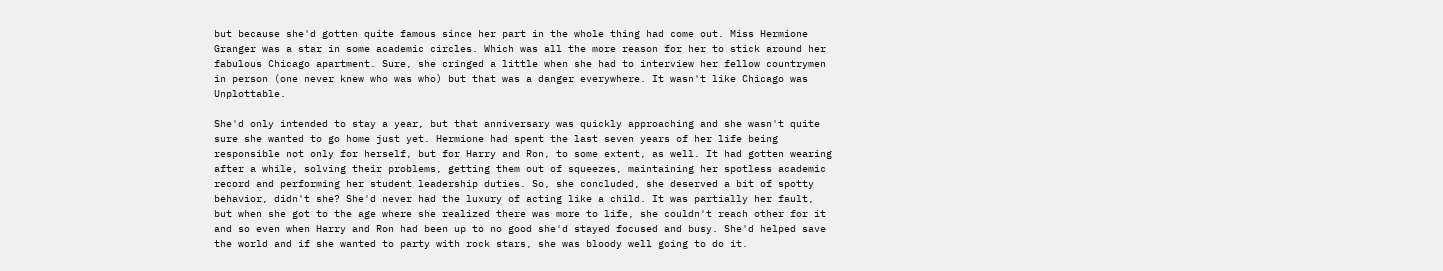but because she'd gotten quite famous since her part in the whole thing had come out. Miss Hermione Granger was a star in some academic circles. Which was all the more reason for her to stick around her fabulous Chicago apartment. Sure, she cringed a little when she had to interview her fellow countrymen in person (one never knew who was who) but that was a danger everywhere. It wasn't like Chicago was Unplottable.

She'd only intended to stay a year, but that anniversary was quickly approaching and she wasn't quite sure she wanted to go home just yet. Hermione had spent the last seven years of her life being responsible not only for herself, but for Harry and Ron, to some extent, as well. It had gotten wearing after a while, solving their problems, getting them out of squeezes, maintaining her spotless academic record and performing her student leadership duties. So, she concluded, she deserved a bit of spotty behavior, didn't she? She'd never had the luxury of acting like a child. It was partially her fault, but when she got to the age where she realized there was more to life, she couldn't reach other for it and so even when Harry and Ron had been up to no good she'd stayed focused and busy. She'd helped save the world and if she wanted to party with rock stars, she was bloody well going to do it.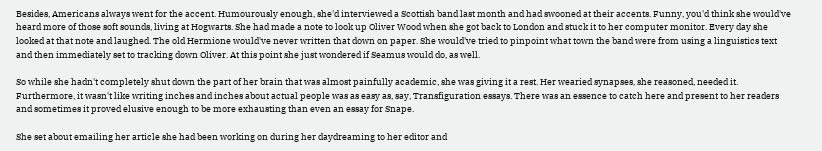Besides, Americans always went for the accent. Humourously enough, she'd interviewed a Scottish band last month and had swooned at their accents. Funny, you'd think she would've heard more of those soft sounds, living at Hogwarts. She had made a note to look up Oliver Wood when she got back to London and stuck it to her computer monitor. Every day she looked at that note and laughed. The old Hermione would've never written that down on paper. She would've tried to pinpoint what town the band were from using a linguistics text and then immediately set to tracking down Oliver. At this point she just wondered if Seamus would do, as well.

So while she hadn't completely shut down the part of her brain that was almost painfully academic, she was giving it a rest. Her wearied synapses, she reasoned, needed it. Furthermore, it wasn't like writing inches and inches about actual people was as easy as, say, Transfiguration essays. There was an essence to catch here and present to her readers and sometimes it proved elusive enough to be more exhausting than even an essay for Snape.

She set about emailing her article she had been working on during her daydreaming to her editor and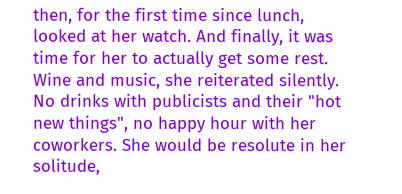then, for the first time since lunch, looked at her watch. And finally, it was time for her to actually get some rest. Wine and music, she reiterated silently. No drinks with publicists and their "hot new things", no happy hour with her coworkers. She would be resolute in her solitude,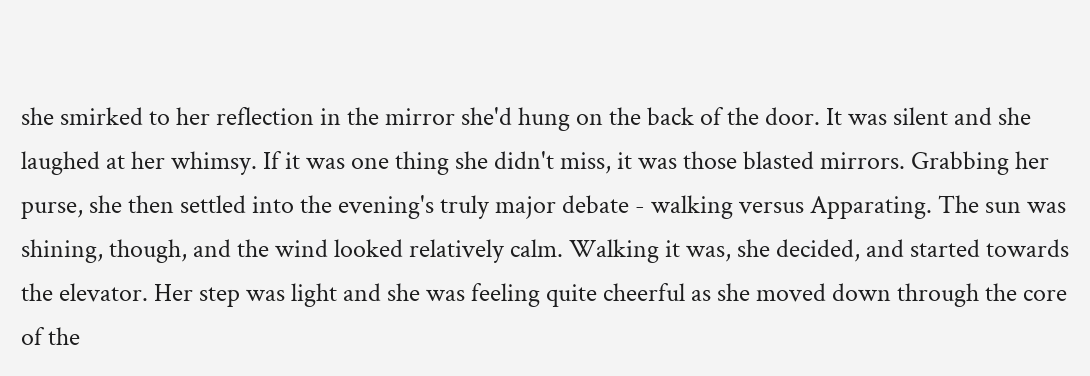she smirked to her reflection in the mirror she'd hung on the back of the door. It was silent and she laughed at her whimsy. If it was one thing she didn't miss, it was those blasted mirrors. Grabbing her purse, she then settled into the evening's truly major debate - walking versus Apparating. The sun was shining, though, and the wind looked relatively calm. Walking it was, she decided, and started towards the elevator. Her step was light and she was feeling quite cheerful as she moved down through the core of the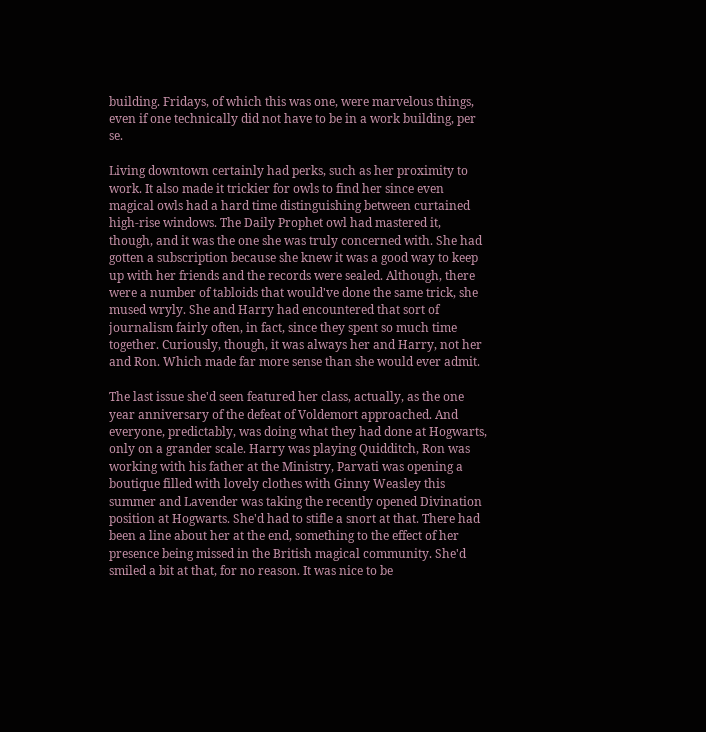building. Fridays, of which this was one, were marvelous things, even if one technically did not have to be in a work building, per se.

Living downtown certainly had perks, such as her proximity to work. It also made it trickier for owls to find her since even magical owls had a hard time distinguishing between curtained high-rise windows. The Daily Prophet owl had mastered it, though, and it was the one she was truly concerned with. She had gotten a subscription because she knew it was a good way to keep up with her friends and the records were sealed. Although, there were a number of tabloids that would've done the same trick, she mused wryly. She and Harry had encountered that sort of journalism fairly often, in fact, since they spent so much time together. Curiously, though, it was always her and Harry, not her and Ron. Which made far more sense than she would ever admit.

The last issue she'd seen featured her class, actually, as the one year anniversary of the defeat of Voldemort approached. And everyone, predictably, was doing what they had done at Hogwarts, only on a grander scale. Harry was playing Quidditch, Ron was working with his father at the Ministry, Parvati was opening a boutique filled with lovely clothes with Ginny Weasley this summer and Lavender was taking the recently opened Divination position at Hogwarts. She'd had to stifle a snort at that. There had been a line about her at the end, something to the effect of her presence being missed in the British magical community. She'd smiled a bit at that, for no reason. It was nice to be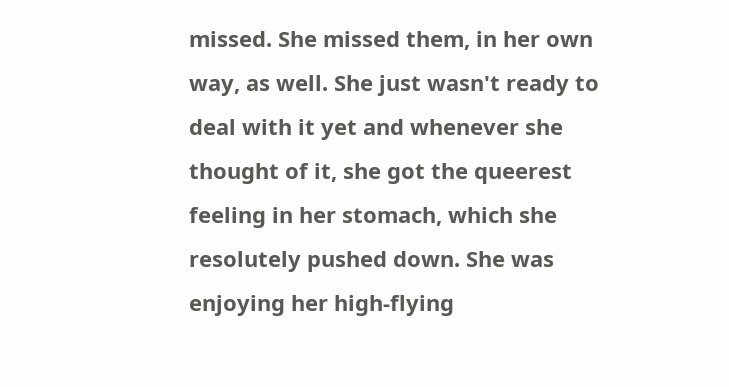missed. She missed them, in her own way, as well. She just wasn't ready to deal with it yet and whenever she thought of it, she got the queerest feeling in her stomach, which she resolutely pushed down. She was enjoying her high-flying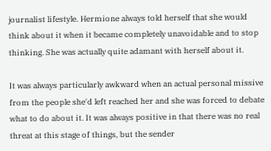journalist lifestyle. Hermione always told herself that she would think about it when it became completely unavoidable and to stop thinking. She was actually quite adamant with herself about it.

It was always particularly awkward when an actual personal missive from the people she'd left reached her and she was forced to debate what to do about it. It was always positive in that there was no real threat at this stage of things, but the sender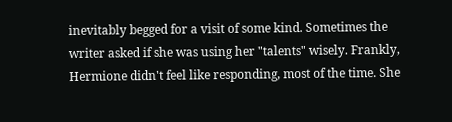inevitably begged for a visit of some kind. Sometimes the writer asked if she was using her "talents" wisely. Frankly, Hermione didn't feel like responding, most of the time. She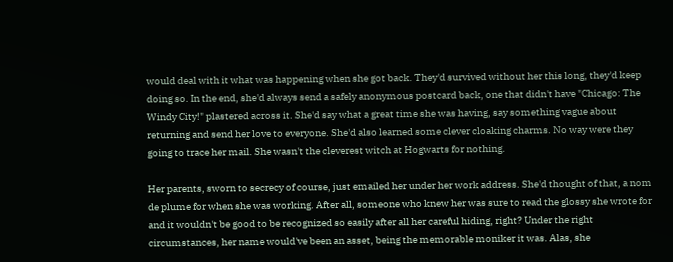would deal with it what was happening when she got back. They'd survived without her this long, they'd keep doing so. In the end, she'd always send a safely anonymous postcard back, one that didn't have "Chicago: The Windy City!" plastered across it. She'd say what a great time she was having, say something vague about returning and send her love to everyone. She'd also learned some clever cloaking charms. No way were they going to trace her mail. She wasn't the cleverest witch at Hogwarts for nothing.

Her parents, sworn to secrecy of course, just emailed her under her work address. She'd thought of that, a nom de plume for when she was working. After all, someone who knew her was sure to read the glossy she wrote for and it wouldn't be good to be recognized so easily after all her careful hiding, right? Under the right circumstances, her name would've been an asset, being the memorable moniker it was. Alas, she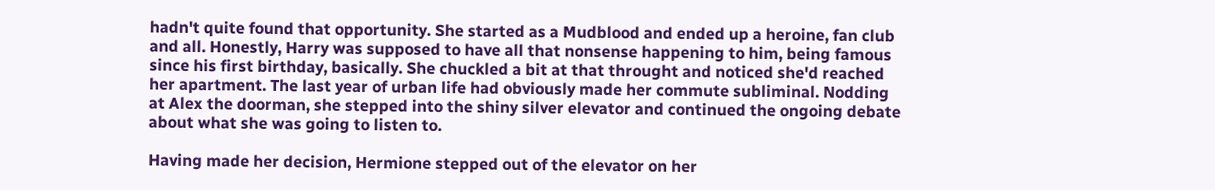hadn't quite found that opportunity. She started as a Mudblood and ended up a heroine, fan club and all. Honestly, Harry was supposed to have all that nonsense happening to him, being famous since his first birthday, basically. She chuckled a bit at that throught and noticed she'd reached her apartment. The last year of urban life had obviously made her commute subliminal. Nodding at Alex the doorman, she stepped into the shiny silver elevator and continued the ongoing debate about what she was going to listen to.

Having made her decision, Hermione stepped out of the elevator on her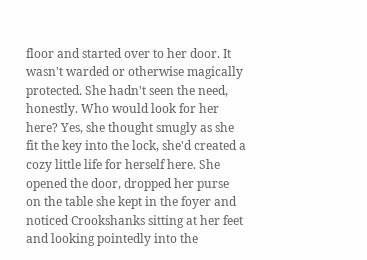floor and started over to her door. It wasn't warded or otherwise magically protected. She hadn't seen the need, honestly. Who would look for her here? Yes, she thought smugly as she fit the key into the lock, she'd created a cozy little life for herself here. She opened the door, dropped her purse on the table she kept in the foyer and noticed Crookshanks sitting at her feet and looking pointedly into the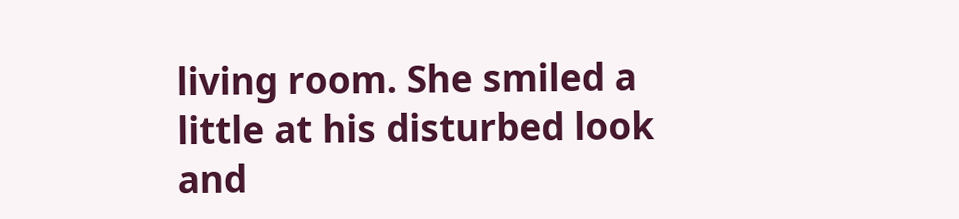living room. She smiled a little at his disturbed look and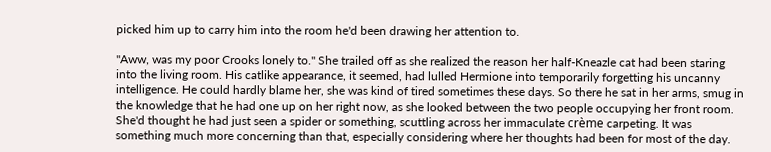picked him up to carry him into the room he'd been drawing her attention to.

"Aww, was my poor Crooks lonely to." She trailed off as she realized the reason her half-Kneazle cat had been staring into the living room. His catlike appearance, it seemed, had lulled Hermione into temporarily forgetting his uncanny intelligence. He could hardly blame her, she was kind of tired sometimes these days. So there he sat in her arms, smug in the knowledge that he had one up on her right now, as she looked between the two people occupying her front room. She'd thought he had just seen a spider or something, scuttling across her immaculate crème carpeting. It was something much more concerning than that, especially considering where her thoughts had been for most of the day.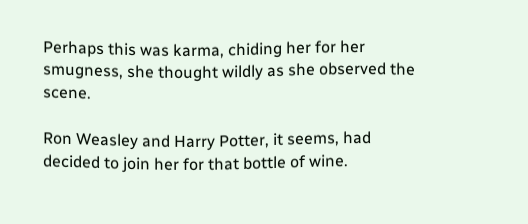Perhaps this was karma, chiding her for her smugness, she thought wildly as she observed the scene.

Ron Weasley and Harry Potter, it seems, had decided to join her for that bottle of wine.